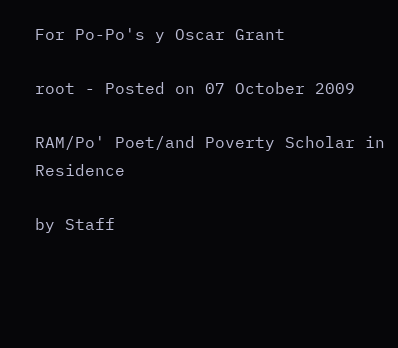For Po-Po's y Oscar Grant

root - Posted on 07 October 2009

RAM/Po' Poet/and Poverty Scholar in Residence

by Staff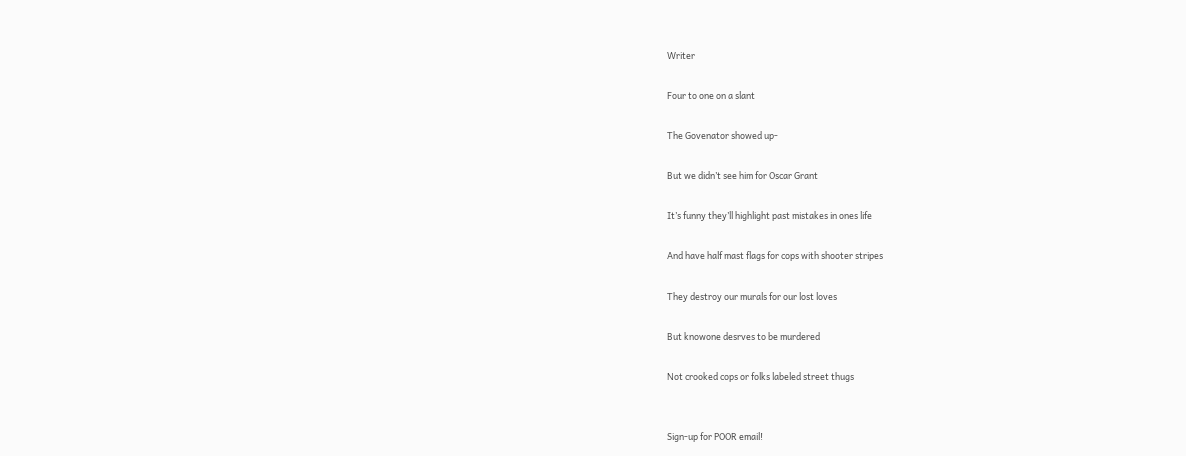Writer

Four to one on a slant

The Govenator showed up-

But we didn’t see him for Oscar Grant

It’s funny they’ll highlight past mistakes in ones life

And have half mast flags for cops with shooter stripes

They destroy our murals for our lost loves

But knowone desrves to be murdered

Not crooked cops or folks labeled street thugs


Sign-up for POOR email!